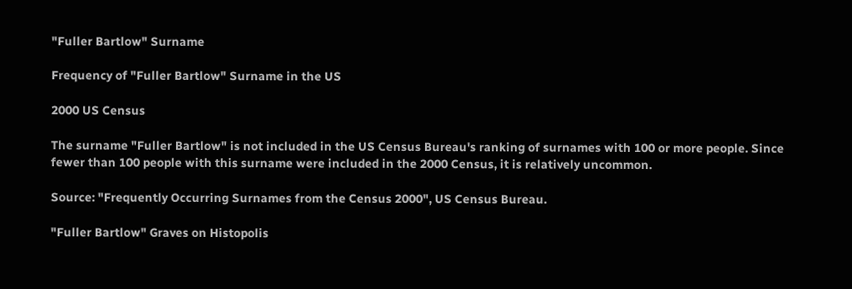"Fuller Bartlow" Surname

Frequency of "Fuller Bartlow" Surname in the US

2000 US Census

The surname "Fuller Bartlow" is not included in the US Census Bureau's ranking of surnames with 100 or more people. Since fewer than 100 people with this surname were included in the 2000 Census, it is relatively uncommon.

Source: "Frequently Occurring Surnames from the Census 2000", US Census Bureau.

"Fuller Bartlow" Graves on Histopolis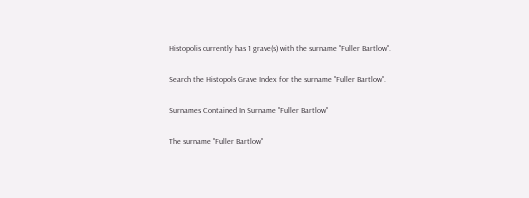Histopolis currently has 1 grave(s) with the surname "Fuller Bartlow".

Search the Histopols Grave Index for the surname "Fuller Bartlow".

Surnames Contained In Surname "Fuller Bartlow"

The surname "Fuller Bartlow"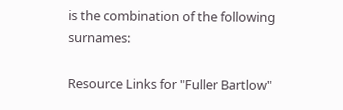is the combination of the following surnames:

Resource Links for "Fuller Bartlow"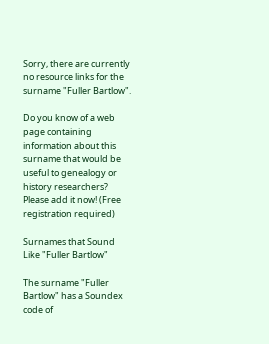Sorry, there are currently no resource links for the surname "Fuller Bartlow".

Do you know of a web page containing information about this surname that would be useful to genealogy or history researchers? Please add it now! (Free registration required)

Surnames that Sound Like "Fuller Bartlow"

The surname "Fuller Bartlow" has a Soundex code of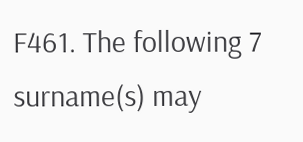F461. The following 7 surname(s) may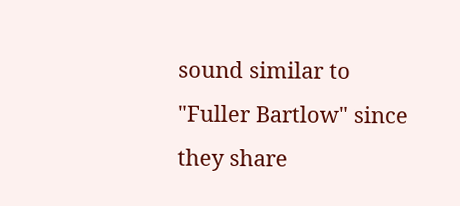sound similar to "Fuller Bartlow" since they share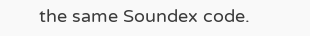the same Soundex code.